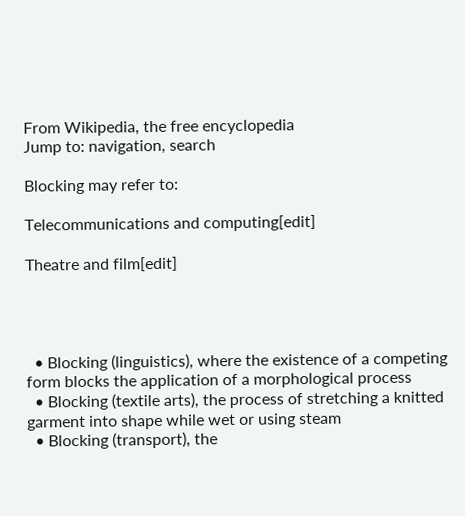From Wikipedia, the free encyclopedia
Jump to: navigation, search

Blocking may refer to:

Telecommunications and computing[edit]

Theatre and film[edit]




  • Blocking (linguistics), where the existence of a competing form blocks the application of a morphological process
  • Blocking (textile arts), the process of stretching a knitted garment into shape while wet or using steam
  • Blocking (transport), the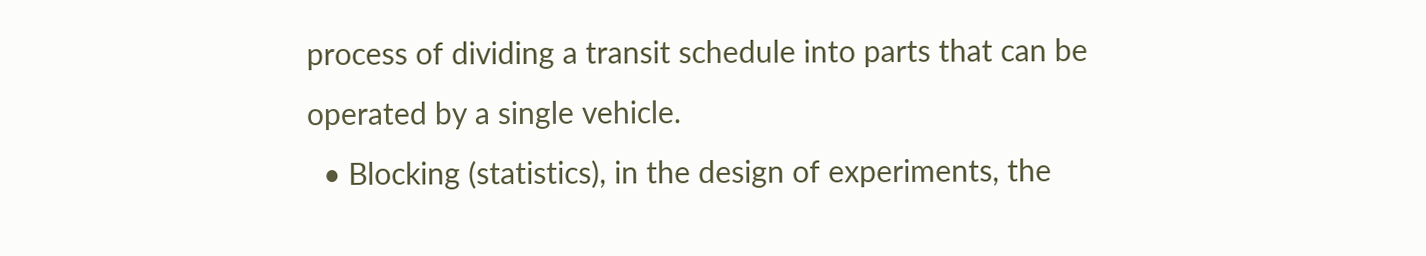process of dividing a transit schedule into parts that can be operated by a single vehicle.
  • Blocking (statistics), in the design of experiments, the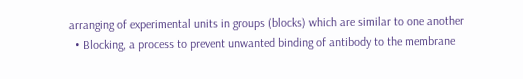arranging of experimental units in groups (blocks) which are similar to one another
  • Blocking, a process to prevent unwanted binding of antibody to the membrane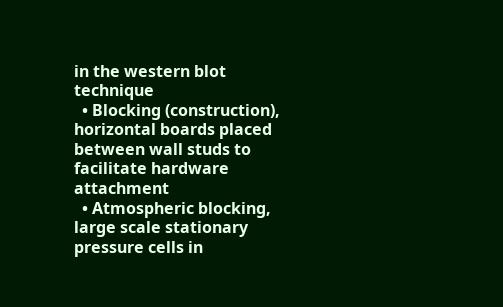in the western blot technique
  • Blocking (construction), horizontal boards placed between wall studs to facilitate hardware attachment
  • Atmospheric blocking, large scale stationary pressure cells in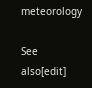meteorology

See also[edit]